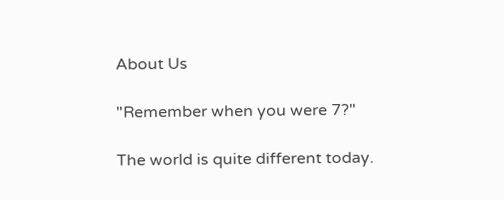About Us

"Remember when you were 7?"

The world is quite different today.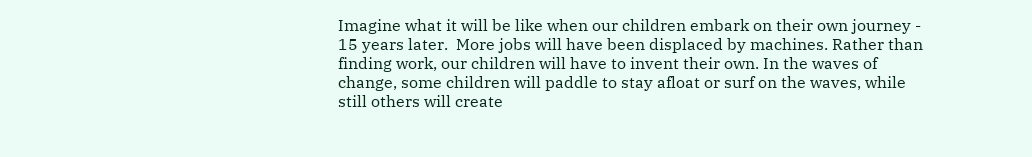Imagine what it will be like when our children embark on their own journey - 15 years later.  More jobs will have been displaced by machines. Rather than finding work, our children will have to invent their own. In the waves of change, some children will paddle to stay afloat or surf on the waves, while still others will create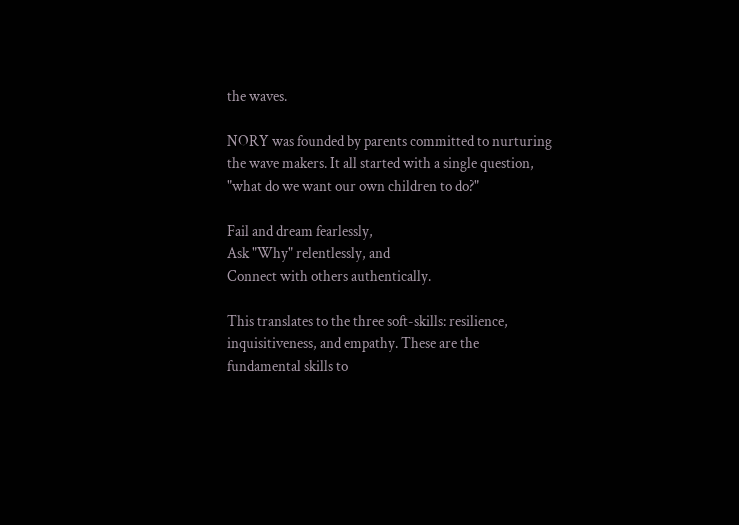the waves.

NORY was founded by parents committed to nurturing the wave makers. It all started with a single question, "what do we want our own children to do?"

Fail and dream fearlessly,
Ask "Why" relentlessly, and
Connect with others authentically.

This translates to the three soft-skills: resilience, inquisitiveness, and empathy. These are the fundamental skills to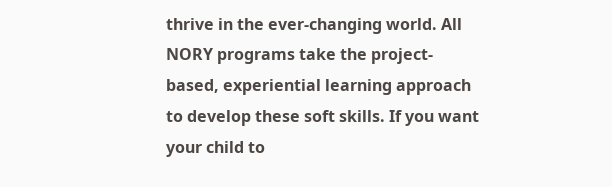thrive in the ever-changing world. All NORY programs take the project-based, experiential learning approach to develop these soft skills. If you want your child to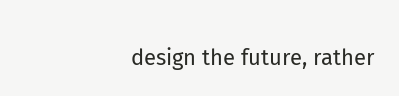design the future, rather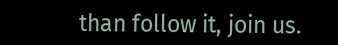than follow it, join us.